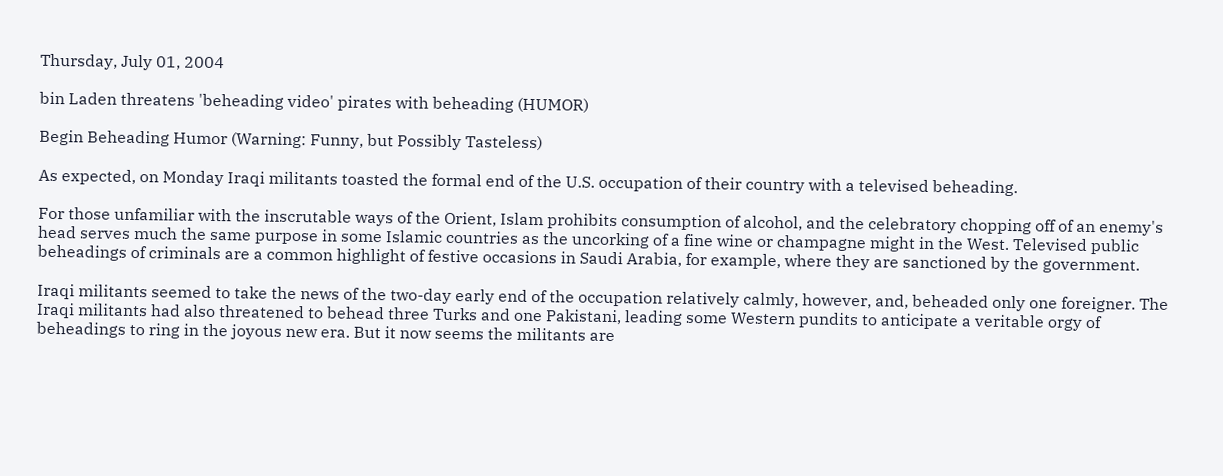Thursday, July 01, 2004

bin Laden threatens 'beheading video' pirates with beheading (HUMOR)

Begin Beheading Humor (Warning: Funny, but Possibly Tasteless)

As expected, on Monday Iraqi militants toasted the formal end of the U.S. occupation of their country with a televised beheading.

For those unfamiliar with the inscrutable ways of the Orient, Islam prohibits consumption of alcohol, and the celebratory chopping off of an enemy's head serves much the same purpose in some Islamic countries as the uncorking of a fine wine or champagne might in the West. Televised public beheadings of criminals are a common highlight of festive occasions in Saudi Arabia, for example, where they are sanctioned by the government.

Iraqi militants seemed to take the news of the two-day early end of the occupation relatively calmly, however, and, beheaded only one foreigner. The Iraqi militants had also threatened to behead three Turks and one Pakistani, leading some Western pundits to anticipate a veritable orgy of beheadings to ring in the joyous new era. But it now seems the militants are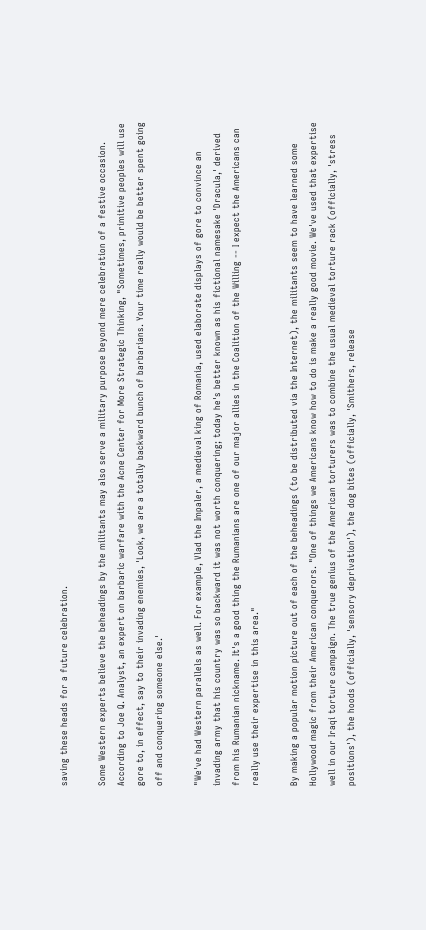saving these heads for a future celebration.

Some Western experts believe the beheadings by the militants may also serve a military purpose beyond mere celebration of a festive occasion. According to Joe Q. Analyst, an expert on barbaric warfare with the Acne Center for More Strategic Thinking, "Sometimes, primitive peoples will use gore to, in effect, say to their invading enemies, 'Look, we are a totally backward bunch of barbarians. Your time really would be better spent going off and conquering someone else.'

"We've had Western parallels as well. For example, Vlad the Impaler, a medieval king of Romania, used elaborate displays of gore to convince an invading army that his country was so backward it was not worth conquering; today he's better known as his fictional namesake 'Dracula,' derived from his Rumanian nickname. It's a good thing the Rumanians are one of our major allies in the Coalition of the Willing -- I expect the Americans can really use their expertise in this area."

By making a popular motion picture out of each of the beheadings (to be distributed via the Internet), the militants seem to have learned some Hollywood magic from their American conquerors. "One of things we Americans know how to do is make a really good movie. We've used that expertise well in our Iraqi torture campaign. The true genius of the American torturers was to combine the usual medieval torture rack (officially, 'stress positions'), the hoods (officially, 'sensory deprivation'), the dog bites (officially, 'Smithers, release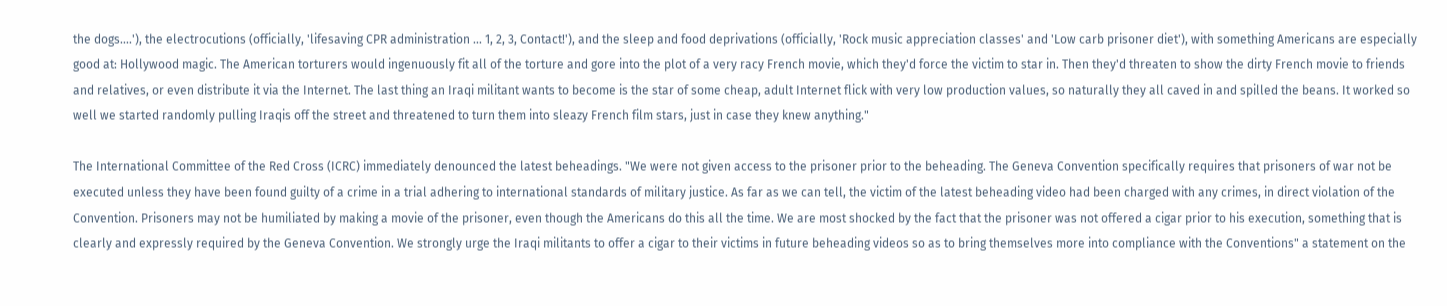the dogs....'), the electrocutions (officially, 'lifesaving CPR administration ... 1, 2, 3, Contact!'), and the sleep and food deprivations (officially, 'Rock music appreciation classes' and 'Low carb prisoner diet'), with something Americans are especially good at: Hollywood magic. The American torturers would ingenuously fit all of the torture and gore into the plot of a very racy French movie, which they'd force the victim to star in. Then they'd threaten to show the dirty French movie to friends and relatives, or even distribute it via the Internet. The last thing an Iraqi militant wants to become is the star of some cheap, adult Internet flick with very low production values, so naturally they all caved in and spilled the beans. It worked so well we started randomly pulling Iraqis off the street and threatened to turn them into sleazy French film stars, just in case they knew anything."

The International Committee of the Red Cross (ICRC) immediately denounced the latest beheadings. "We were not given access to the prisoner prior to the beheading. The Geneva Convention specifically requires that prisoners of war not be executed unless they have been found guilty of a crime in a trial adhering to international standards of military justice. As far as we can tell, the victim of the latest beheading video had been charged with any crimes, in direct violation of the Convention. Prisoners may not be humiliated by making a movie of the prisoner, even though the Americans do this all the time. We are most shocked by the fact that the prisoner was not offered a cigar prior to his execution, something that is clearly and expressly required by the Geneva Convention. We strongly urge the Iraqi militants to offer a cigar to their victims in future beheading videos so as to bring themselves more into compliance with the Conventions" a statement on the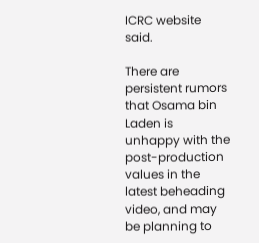ICRC website said.

There are persistent rumors that Osama bin Laden is unhappy with the post-production values in the latest beheading video, and may be planning to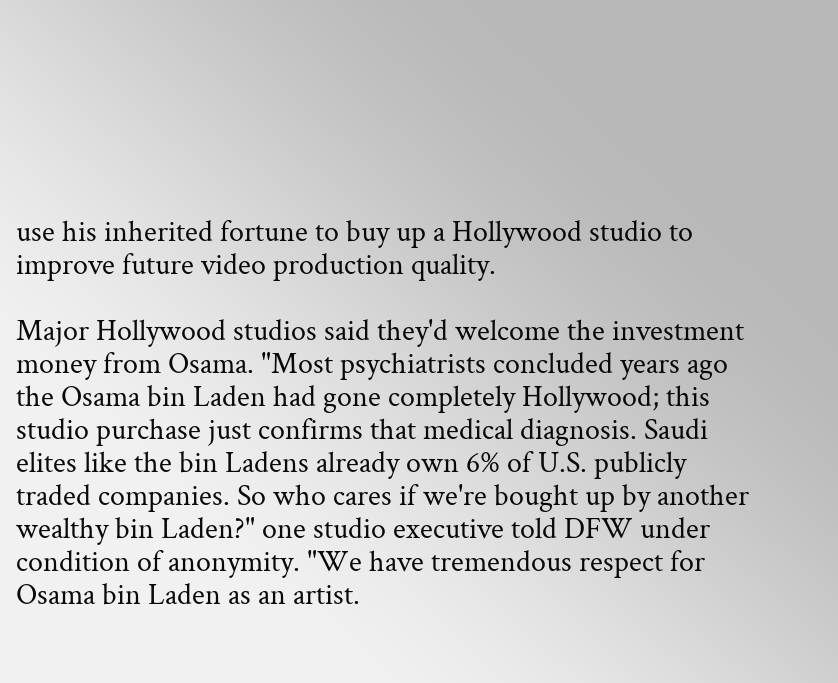use his inherited fortune to buy up a Hollywood studio to improve future video production quality.

Major Hollywood studios said they'd welcome the investment money from Osama. "Most psychiatrists concluded years ago the Osama bin Laden had gone completely Hollywood; this studio purchase just confirms that medical diagnosis. Saudi elites like the bin Ladens already own 6% of U.S. publicly traded companies. So who cares if we're bought up by another wealthy bin Laden?" one studio executive told DFW under condition of anonymity. "We have tremendous respect for Osama bin Laden as an artist.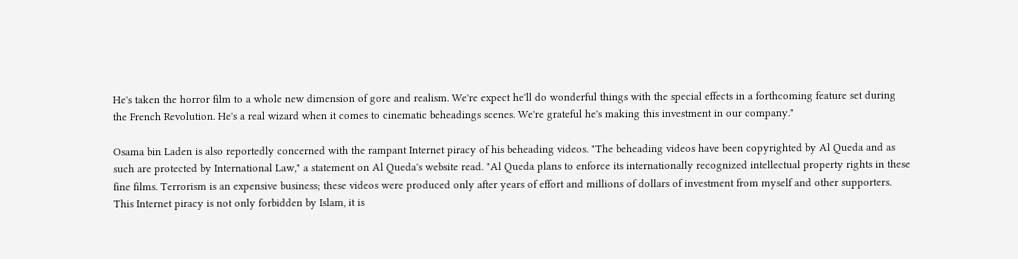He's taken the horror film to a whole new dimension of gore and realism. We're expect he'll do wonderful things with the special effects in a forthcoming feature set during the French Revolution. He's a real wizard when it comes to cinematic beheadings scenes. We're grateful he's making this investment in our company."

Osama bin Laden is also reportedly concerned with the rampant Internet piracy of his beheading videos. "The beheading videos have been copyrighted by Al Queda and as such are protected by International Law," a statement on Al Queda's website read. "Al Queda plans to enforce its internationally recognized intellectual property rights in these fine films. Terrorism is an expensive business; these videos were produced only after years of effort and millions of dollars of investment from myself and other supporters. This Internet piracy is not only forbidden by Islam, it is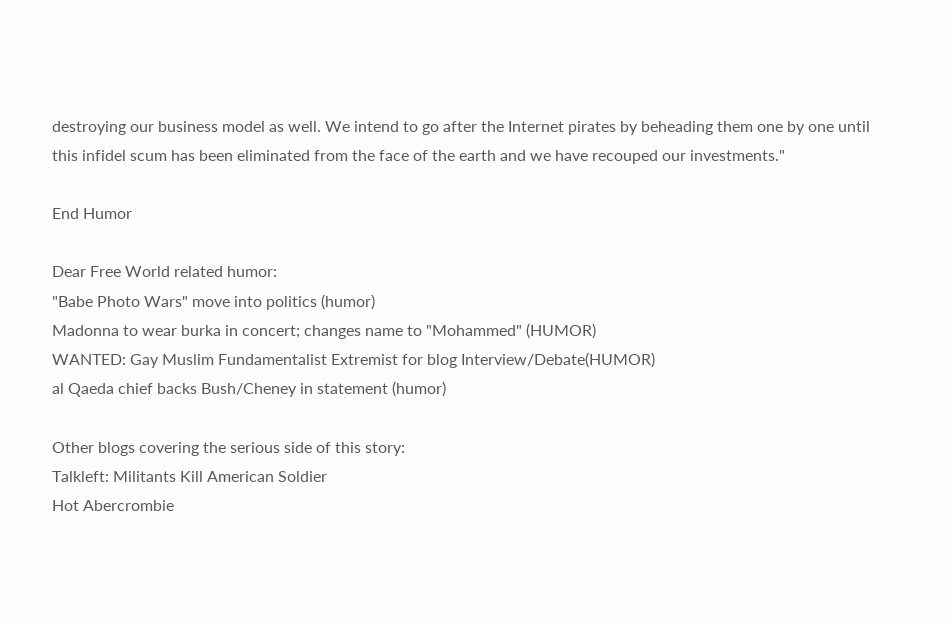destroying our business model as well. We intend to go after the Internet pirates by beheading them one by one until this infidel scum has been eliminated from the face of the earth and we have recouped our investments."

End Humor

Dear Free World related humor:
"Babe Photo Wars" move into politics (humor)
Madonna to wear burka in concert; changes name to "Mohammed" (HUMOR)
WANTED: Gay Muslim Fundamentalist Extremist for blog Interview/Debate(HUMOR)
al Qaeda chief backs Bush/Cheney in statement (humor)

Other blogs covering the serious side of this story:
Talkleft: Militants Kill American Soldier
Hot Abercrombie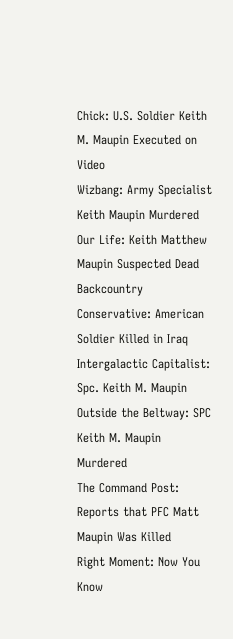Chick: U.S. Soldier Keith M. Maupin Executed on Video
Wizbang: Army Specialist Keith Maupin Murdered
Our Life: Keith Matthew Maupin Suspected Dead
Backcountry Conservative: American Soldier Killed in Iraq
Intergalactic Capitalist: Spc. Keith M. Maupin
Outside the Beltway: SPC Keith M. Maupin Murdered
The Command Post: Reports that PFC Matt Maupin Was Killed
Right Moment: Now You Know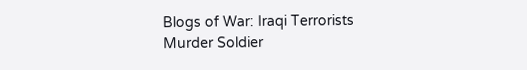Blogs of War: Iraqi Terrorists Murder Soldier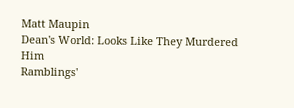Matt Maupin
Dean's World: Looks Like They Murdered Him
Ramblings'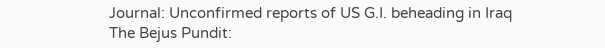Journal: Unconfirmed reports of US G.I. beheading in Iraq
The Bejus Pundit: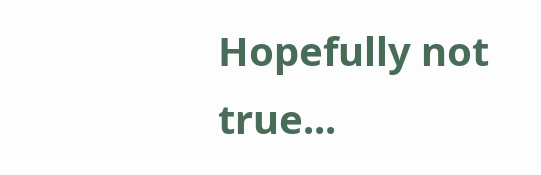Hopefully not true...